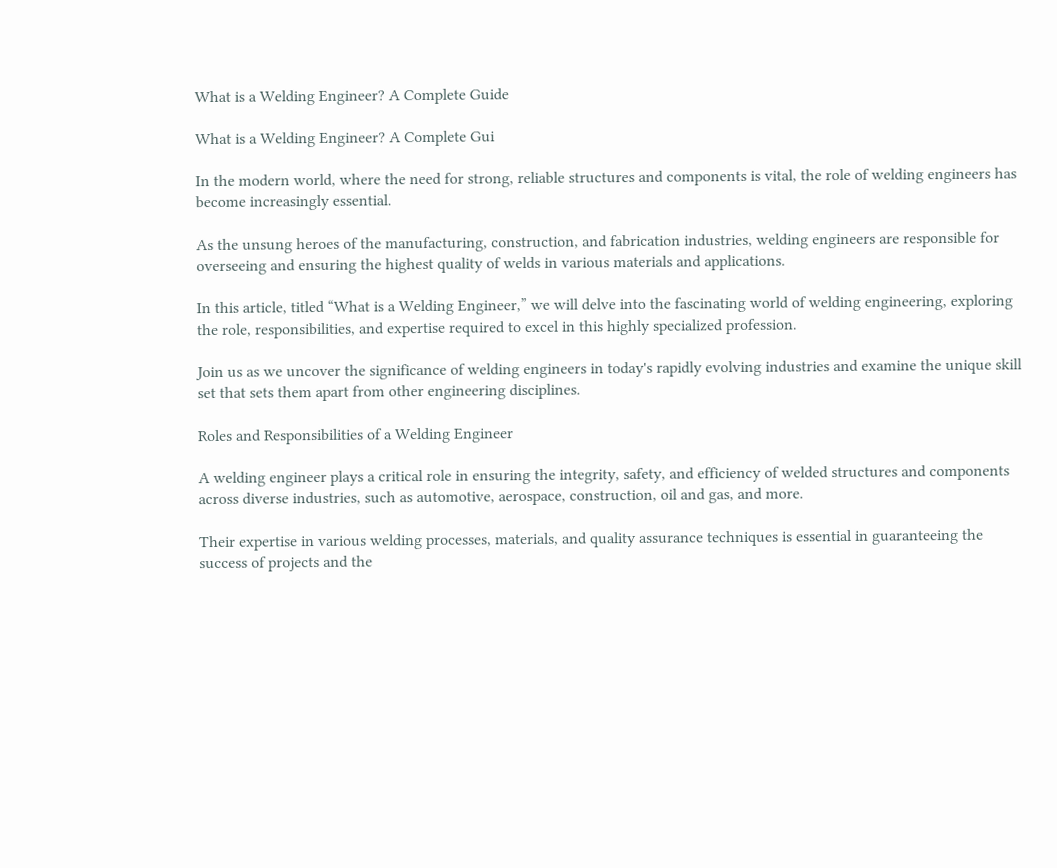What is a Welding Engineer? A Complete Guide

What is a Welding Engineer? A Complete Gui

In the modern world, where the need for strong, reliable structures and components is vital, the role of welding engineers has become increasingly essential.

As the unsung heroes of the manufacturing, construction, and fabrication industries, welding engineers are responsible for overseeing and ensuring the highest quality of welds in various materials and applications.

In this article, titled “What is a Welding Engineer,” we will delve into the fascinating world of welding engineering, exploring the role, responsibilities, and expertise required to excel in this highly specialized profession.

Join us as we uncover the significance of welding engineers in today's rapidly evolving industries and examine the unique skill set that sets them apart from other engineering disciplines.

Roles and Responsibilities of a Welding Engineer

A welding engineer plays a critical role in ensuring the integrity, safety, and efficiency of welded structures and components across diverse industries, such as automotive, aerospace, construction, oil and gas, and more.

Their expertise in various welding processes, materials, and quality assurance techniques is essential in guaranteeing the success of projects and the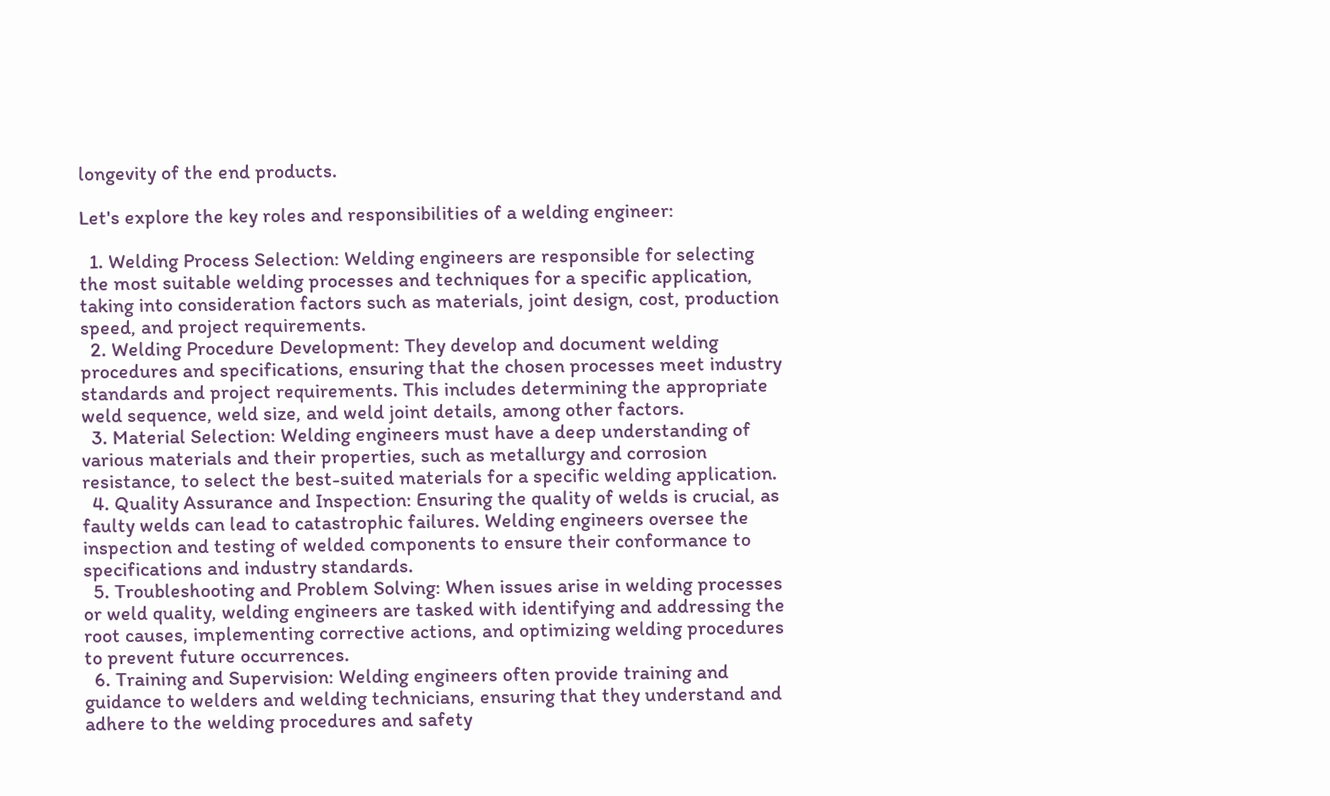longevity of the end products.

Let's explore the key roles and responsibilities of a welding engineer:

  1. Welding Process Selection: Welding engineers are responsible for selecting the most suitable welding processes and techniques for a specific application, taking into consideration factors such as materials, joint design, cost, production speed, and project requirements.
  2. Welding Procedure Development: They develop and document welding procedures and specifications, ensuring that the chosen processes meet industry standards and project requirements. This includes determining the appropriate weld sequence, weld size, and weld joint details, among other factors.
  3. Material Selection: Welding engineers must have a deep understanding of various materials and their properties, such as metallurgy and corrosion resistance, to select the best-suited materials for a specific welding application.
  4. Quality Assurance and Inspection: Ensuring the quality of welds is crucial, as faulty welds can lead to catastrophic failures. Welding engineers oversee the inspection and testing of welded components to ensure their conformance to specifications and industry standards.
  5. Troubleshooting and Problem Solving: When issues arise in welding processes or weld quality, welding engineers are tasked with identifying and addressing the root causes, implementing corrective actions, and optimizing welding procedures to prevent future occurrences.
  6. Training and Supervision: Welding engineers often provide training and guidance to welders and welding technicians, ensuring that they understand and adhere to the welding procedures and safety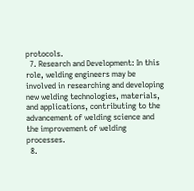protocols.
  7. Research and Development: In this role, welding engineers may be involved in researching and developing new welding technologies, materials, and applications, contributing to the advancement of welding science and the improvement of welding processes.
  8.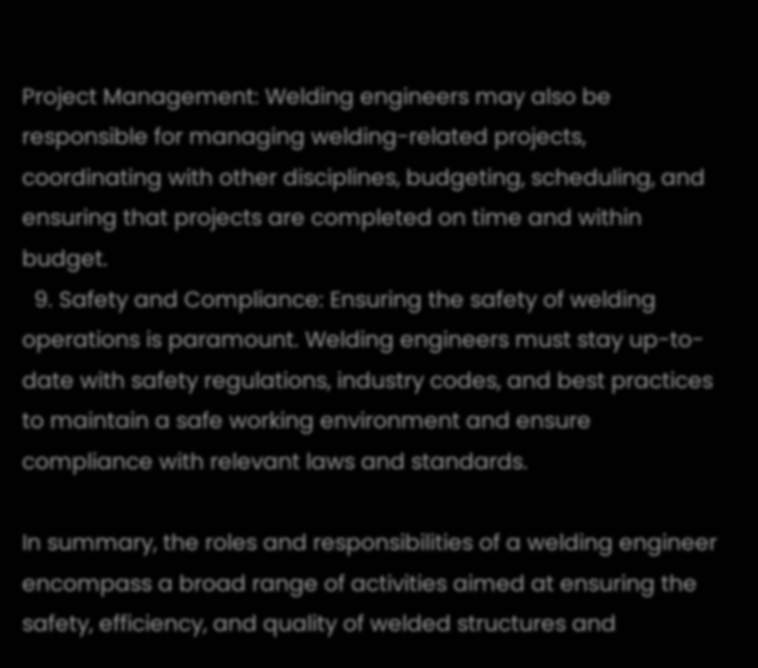Project Management: Welding engineers may also be responsible for managing welding-related projects, coordinating with other disciplines, budgeting, scheduling, and ensuring that projects are completed on time and within budget.
  9. Safety and Compliance: Ensuring the safety of welding operations is paramount. Welding engineers must stay up-to-date with safety regulations, industry codes, and best practices to maintain a safe working environment and ensure compliance with relevant laws and standards.

In summary, the roles and responsibilities of a welding engineer encompass a broad range of activities aimed at ensuring the safety, efficiency, and quality of welded structures and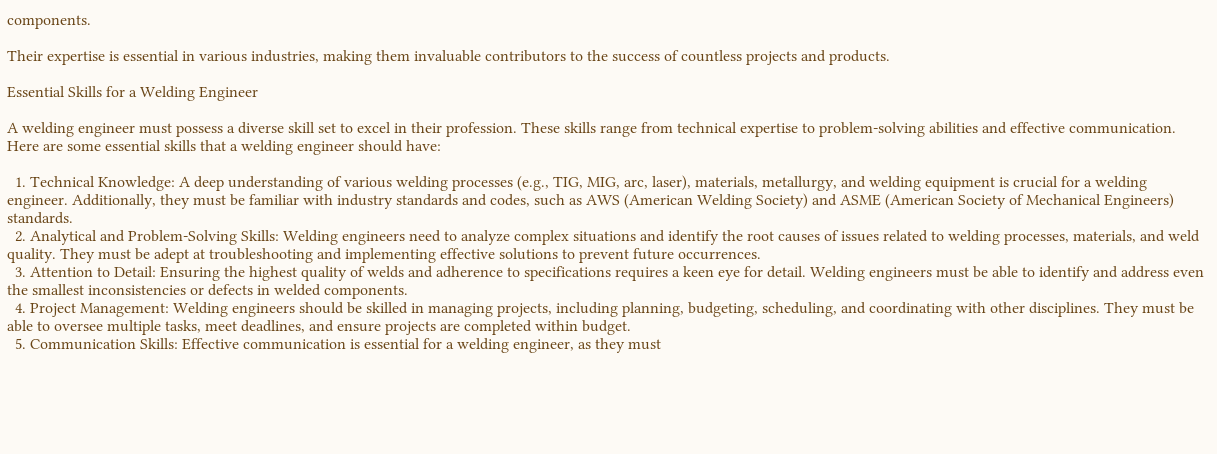components.

Their expertise is essential in various industries, making them invaluable contributors to the success of countless projects and products.

Essential Skills for a Welding Engineer

A welding engineer must possess a diverse skill set to excel in their profession. These skills range from technical expertise to problem-solving abilities and effective communication. Here are some essential skills that a welding engineer should have:

  1. Technical Knowledge: A deep understanding of various welding processes (e.g., TIG, MIG, arc, laser), materials, metallurgy, and welding equipment is crucial for a welding engineer. Additionally, they must be familiar with industry standards and codes, such as AWS (American Welding Society) and ASME (American Society of Mechanical Engineers) standards.
  2. Analytical and Problem-Solving Skills: Welding engineers need to analyze complex situations and identify the root causes of issues related to welding processes, materials, and weld quality. They must be adept at troubleshooting and implementing effective solutions to prevent future occurrences.
  3. Attention to Detail: Ensuring the highest quality of welds and adherence to specifications requires a keen eye for detail. Welding engineers must be able to identify and address even the smallest inconsistencies or defects in welded components.
  4. Project Management: Welding engineers should be skilled in managing projects, including planning, budgeting, scheduling, and coordinating with other disciplines. They must be able to oversee multiple tasks, meet deadlines, and ensure projects are completed within budget.
  5. Communication Skills: Effective communication is essential for a welding engineer, as they must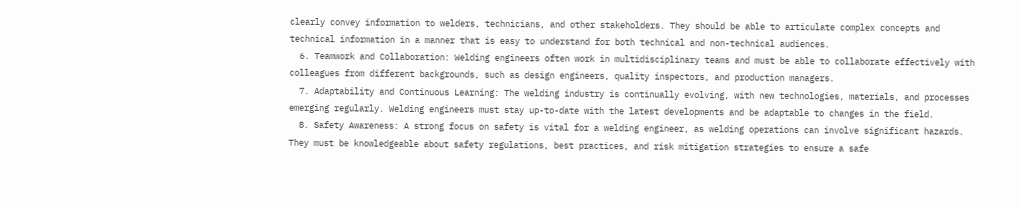clearly convey information to welders, technicians, and other stakeholders. They should be able to articulate complex concepts and technical information in a manner that is easy to understand for both technical and non-technical audiences.
  6. Teamwork and Collaboration: Welding engineers often work in multidisciplinary teams and must be able to collaborate effectively with colleagues from different backgrounds, such as design engineers, quality inspectors, and production managers.
  7. Adaptability and Continuous Learning: The welding industry is continually evolving, with new technologies, materials, and processes emerging regularly. Welding engineers must stay up-to-date with the latest developments and be adaptable to changes in the field.
  8. Safety Awareness: A strong focus on safety is vital for a welding engineer, as welding operations can involve significant hazards. They must be knowledgeable about safety regulations, best practices, and risk mitigation strategies to ensure a safe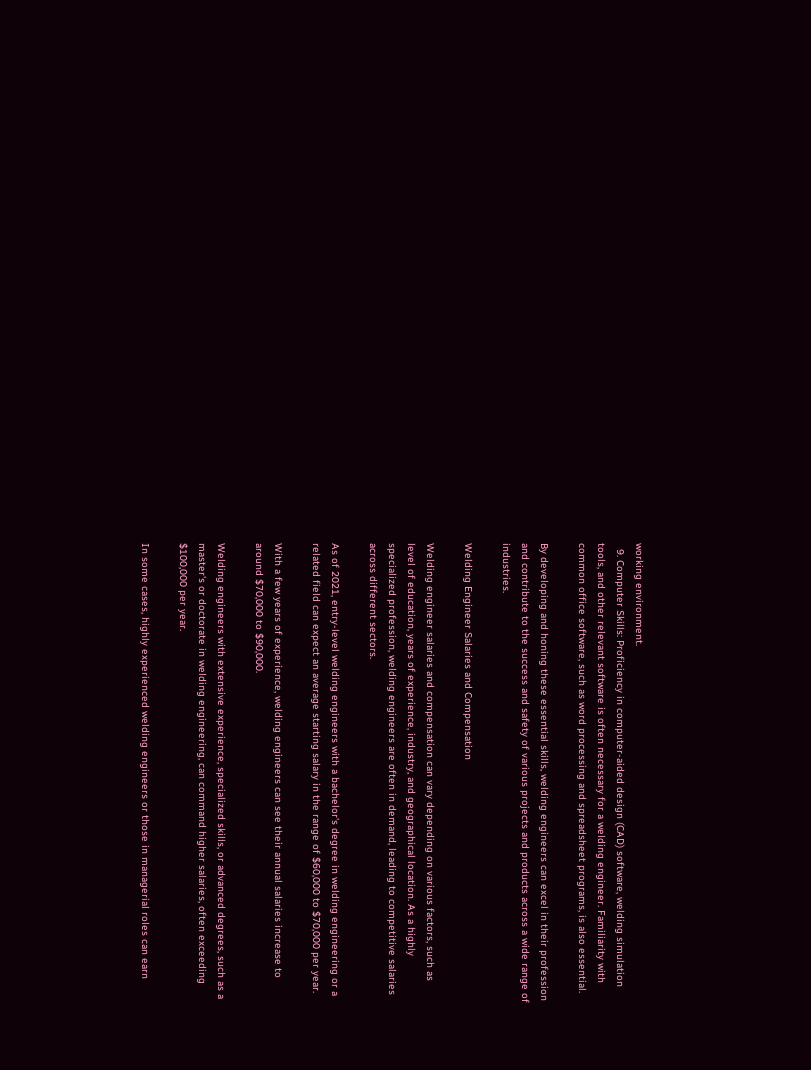working environment.
  9. Computer Skills: Proficiency in computer-aided design (CAD) software, welding simulation tools, and other relevant software is often necessary for a welding engineer. Familiarity with common office software, such as word processing and spreadsheet programs, is also essential.

By developing and honing these essential skills, welding engineers can excel in their profession and contribute to the success and safety of various projects and products across a wide range of industries.

Welding Engineer Salaries and Compensation

Welding engineer salaries and compensation can vary depending on various factors, such as level of education, years of experience, industry, and geographical location. As a highly specialized profession, welding engineers are often in demand, leading to competitive salaries across different sectors.

As of 2021, entry-level welding engineers with a bachelor's degree in welding engineering or a related field can expect an average starting salary in the range of $60,000 to $70,000 per year.

With a few years of experience, welding engineers can see their annual salaries increase to around $70,000 to $90,000.

Welding engineers with extensive experience, specialized skills, or advanced degrees, such as a master's or doctorate in welding engineering, can command higher salaries, often exceeding $100,000 per year.

In some cases, highly experienced welding engineers or those in managerial roles can earn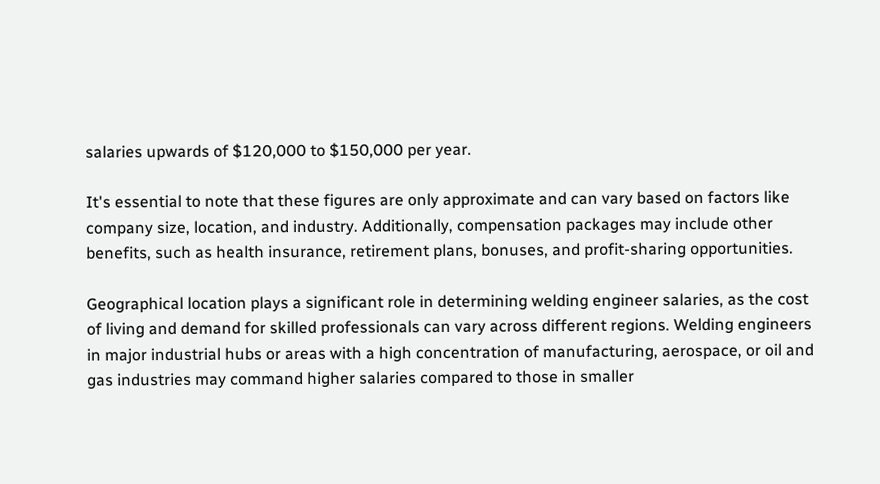salaries upwards of $120,000 to $150,000 per year.

It's essential to note that these figures are only approximate and can vary based on factors like company size, location, and industry. Additionally, compensation packages may include other benefits, such as health insurance, retirement plans, bonuses, and profit-sharing opportunities.

Geographical location plays a significant role in determining welding engineer salaries, as the cost of living and demand for skilled professionals can vary across different regions. Welding engineers in major industrial hubs or areas with a high concentration of manufacturing, aerospace, or oil and gas industries may command higher salaries compared to those in smaller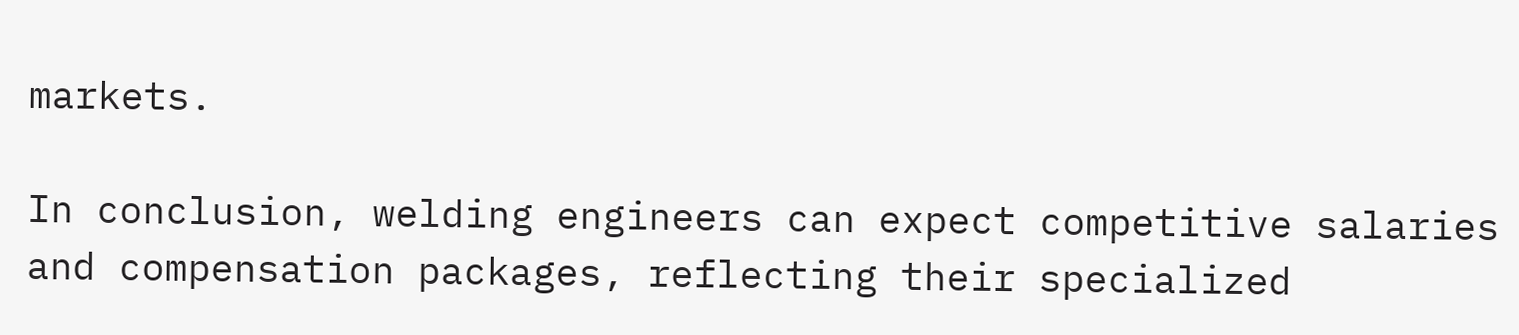markets.

In conclusion, welding engineers can expect competitive salaries and compensation packages, reflecting their specialized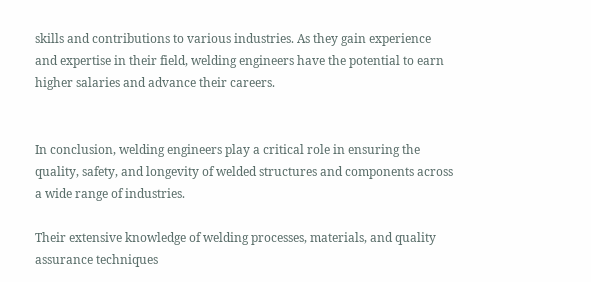skills and contributions to various industries. As they gain experience and expertise in their field, welding engineers have the potential to earn higher salaries and advance their careers.


In conclusion, welding engineers play a critical role in ensuring the quality, safety, and longevity of welded structures and components across a wide range of industries.

Their extensive knowledge of welding processes, materials, and quality assurance techniques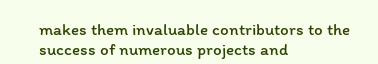makes them invaluable contributors to the success of numerous projects and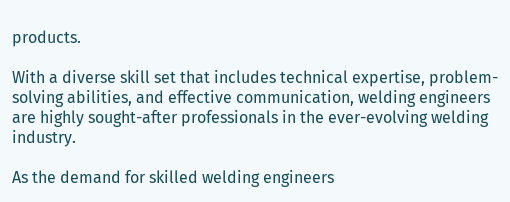products.

With a diverse skill set that includes technical expertise, problem-solving abilities, and effective communication, welding engineers are highly sought-after professionals in the ever-evolving welding industry.

As the demand for skilled welding engineers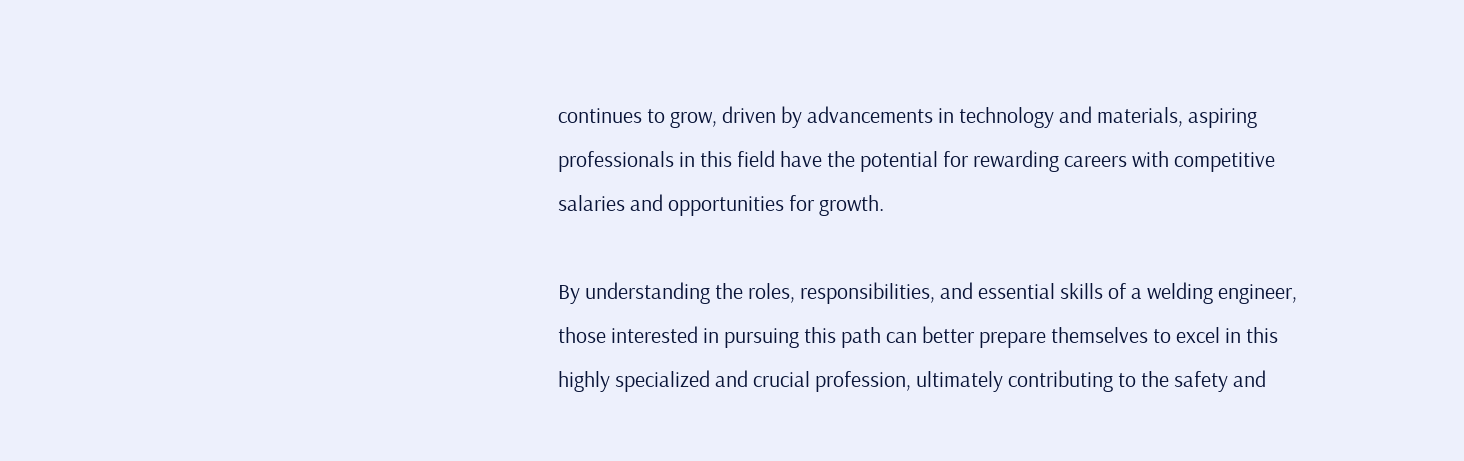continues to grow, driven by advancements in technology and materials, aspiring professionals in this field have the potential for rewarding careers with competitive salaries and opportunities for growth.

By understanding the roles, responsibilities, and essential skills of a welding engineer, those interested in pursuing this path can better prepare themselves to excel in this highly specialized and crucial profession, ultimately contributing to the safety and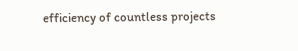efficiency of countless projects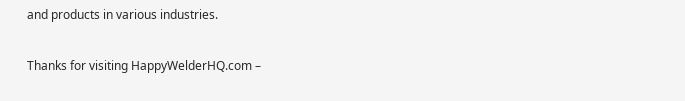and products in various industries.

Thanks for visiting HappyWelderHQ.com –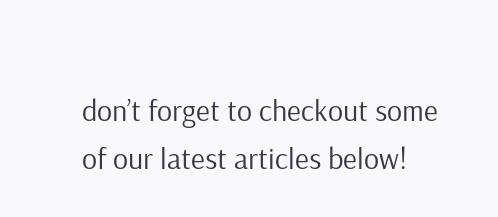don’t forget to checkout some of our latest articles below!